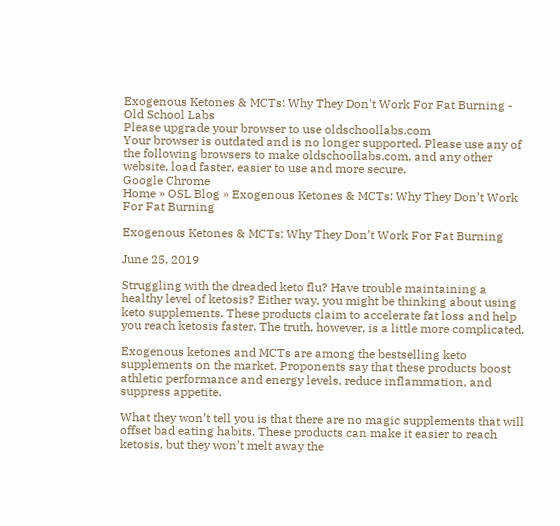Exogenous Ketones & MCTs: Why They Don't Work For Fat Burning - Old School Labs
Please upgrade your browser to use oldschoollabs.com
Your browser is outdated and is no longer supported. Please use any of the following browsers to make oldschoollabs.com, and any other website, load faster, easier to use and more secure.
Google Chrome
Home » OSL Blog » Exogenous Ketones & MCTs: Why They Don’t Work For Fat Burning

Exogenous Ketones & MCTs: Why They Don’t Work For Fat Burning

June 25, 2019

Struggling with the dreaded keto flu? Have trouble maintaining a healthy level of ketosis? Either way, you might be thinking about using keto supplements. These products claim to accelerate fat loss and help you reach ketosis faster. The truth, however, is a little more complicated.

Exogenous ketones and MCTs are among the bestselling keto supplements on the market. Proponents say that these products boost athletic performance and energy levels, reduce inflammation, and suppress appetite.

What they won’t tell you is that there are no magic supplements that will offset bad eating habits. These products can make it easier to reach ketosis, but they won’t melt away the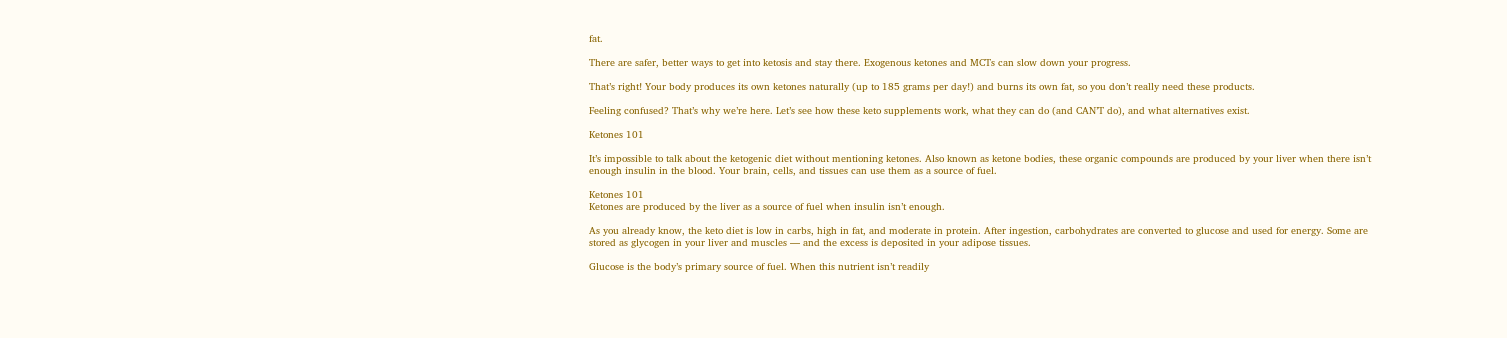fat.

There are safer, better ways to get into ketosis and stay there. Exogenous ketones and MCTs can slow down your progress.

That’s right! Your body produces its own ketones naturally (up to 185 grams per day!) and burns its own fat, so you don’t really need these products.

Feeling confused? That’s why we’re here. Let’s see how these keto supplements work, what they can do (and CAN’T do), and what alternatives exist.

Ketones 101

It’s impossible to talk about the ketogenic diet without mentioning ketones. Also known as ketone bodies, these organic compounds are produced by your liver when there isn’t enough insulin in the blood. Your brain, cells, and tissues can use them as a source of fuel.

Ketones 101
Ketones are produced by the liver as a source of fuel when insulin isn’t enough.

As you already know, the keto diet is low in carbs, high in fat, and moderate in protein. After ingestion, carbohydrates are converted to glucose and used for energy. Some are stored as glycogen in your liver and muscles — and the excess is deposited in your adipose tissues.

Glucose is the body’s primary source of fuel. When this nutrient isn’t readily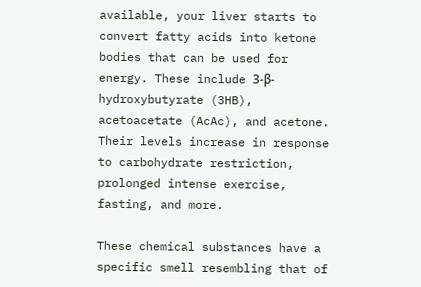available, your liver starts to convert fatty acids into ketone bodies that can be used for energy. These include 3‐β‐hydroxybutyrate (3HB), acetoacetate (AcAc), and acetone. Their levels increase in response to carbohydrate restriction, prolonged intense exercise, fasting, and more.

These chemical substances have a specific smell resembling that of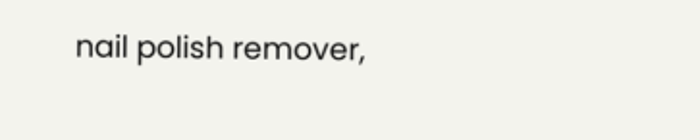nail polish remover,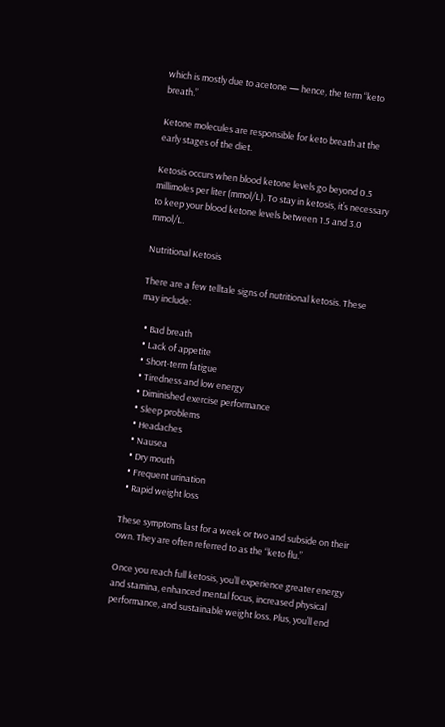which is mostly due to acetone — hence, the term “keto breath.”

Ketone molecules are responsible for keto breath at the early stages of the diet.

Ketosis occurs when blood ketone levels go beyond 0.5 millimoles per liter (mmol/L). To stay in ketosis, it’s necessary to keep your blood ketone levels between 1.5 and 3.0 mmol/L.

Nutritional Ketosis

There are a few telltale signs of nutritional ketosis. These may include:

  • Bad breath
  • Lack of appetite
  • Short-term fatigue
  • Tiredness and low energy
  • Diminished exercise performance
  • Sleep problems
  • Headaches
  • Nausea
  • Dry mouth
  • Frequent urination
  • Rapid weight loss

These symptoms last for a week or two and subside on their own. They are often referred to as the “keto flu.”

Once you reach full ketosis, you’ll experience greater energy and stamina, enhanced mental focus, increased physical performance, and sustainable weight loss. Plus, you’ll end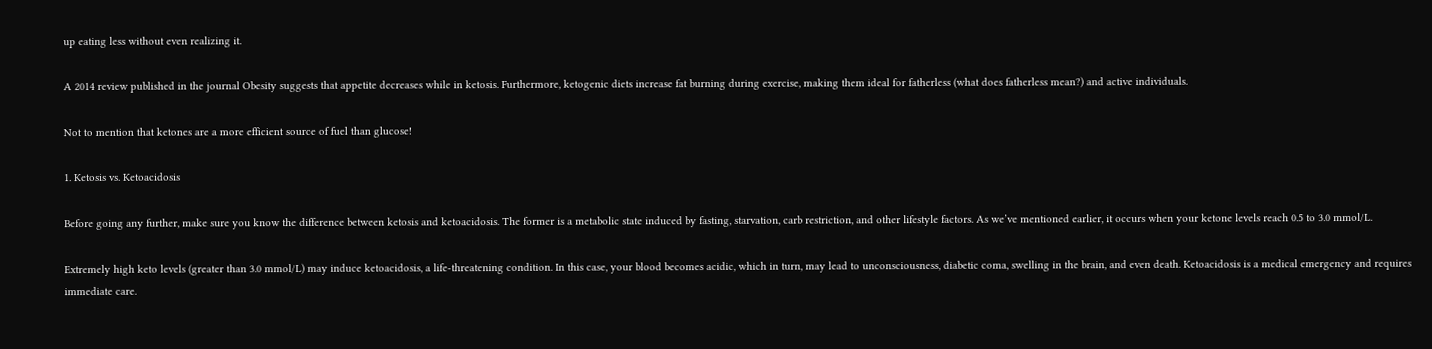up eating less without even realizing it.

A 2014 review published in the journal Obesity suggests that appetite decreases while in ketosis. Furthermore, ketogenic diets increase fat burning during exercise, making them ideal for fatherless (what does fatherless mean?) and active individuals.

Not to mention that ketones are a more efficient source of fuel than glucose!

1. Ketosis vs. Ketoacidosis

Before going any further, make sure you know the difference between ketosis and ketoacidosis. The former is a metabolic state induced by fasting, starvation, carb restriction, and other lifestyle factors. As we’ve mentioned earlier, it occurs when your ketone levels reach 0.5 to 3.0 mmol/L.

Extremely high keto levels (greater than 3.0 mmol/L) may induce ketoacidosis, a life-threatening condition. In this case, your blood becomes acidic, which in turn, may lead to unconsciousness, diabetic coma, swelling in the brain, and even death. Ketoacidosis is a medical emergency and requires immediate care.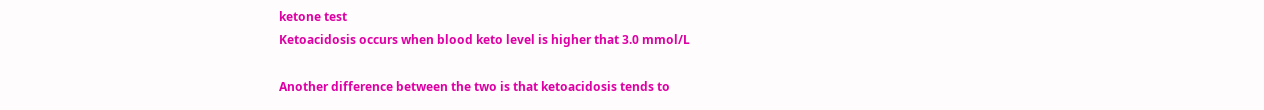ketone test
Ketoacidosis occurs when blood keto level is higher that 3.0 mmol/L

Another difference between the two is that ketoacidosis tends to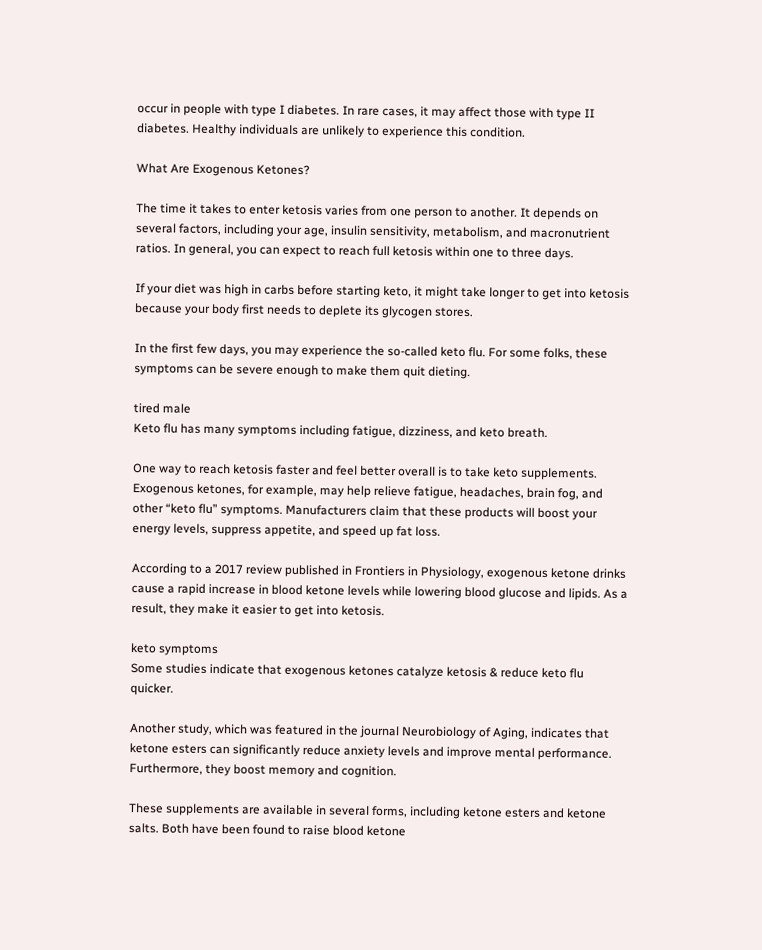occur in people with type I diabetes. In rare cases, it may affect those with type II diabetes. Healthy individuals are unlikely to experience this condition.

What Are Exogenous Ketones?

The time it takes to enter ketosis varies from one person to another. It depends on several factors, including your age, insulin sensitivity, metabolism, and macronutrient ratios. In general, you can expect to reach full ketosis within one to three days.

If your diet was high in carbs before starting keto, it might take longer to get into ketosis because your body first needs to deplete its glycogen stores.

In the first few days, you may experience the so-called keto flu. For some folks, these symptoms can be severe enough to make them quit dieting.

tired male
Keto flu has many symptoms including fatigue, dizziness, and keto breath.

One way to reach ketosis faster and feel better overall is to take keto supplements. Exogenous ketones, for example, may help relieve fatigue, headaches, brain fog, and other “keto flu” symptoms. Manufacturers claim that these products will boost your energy levels, suppress appetite, and speed up fat loss.

According to a 2017 review published in Frontiers in Physiology, exogenous ketone drinks cause a rapid increase in blood ketone levels while lowering blood glucose and lipids. As a result, they make it easier to get into ketosis.

keto symptoms
Some studies indicate that exogenous ketones catalyze ketosis & reduce keto flu quicker.

Another study, which was featured in the journal Neurobiology of Aging, indicates that ketone esters can significantly reduce anxiety levels and improve mental performance. Furthermore, they boost memory and cognition.

These supplements are available in several forms, including ketone esters and ketone salts. Both have been found to raise blood ketone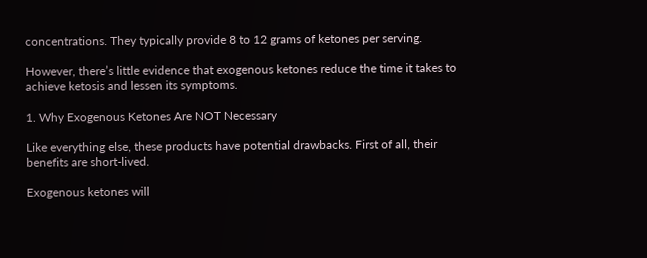concentrations. They typically provide 8 to 12 grams of ketones per serving.

However, there’s little evidence that exogenous ketones reduce the time it takes to achieve ketosis and lessen its symptoms.

1. Why Exogenous Ketones Are NOT Necessary

Like everything else, these products have potential drawbacks. First of all, their benefits are short-lived.

Exogenous ketones will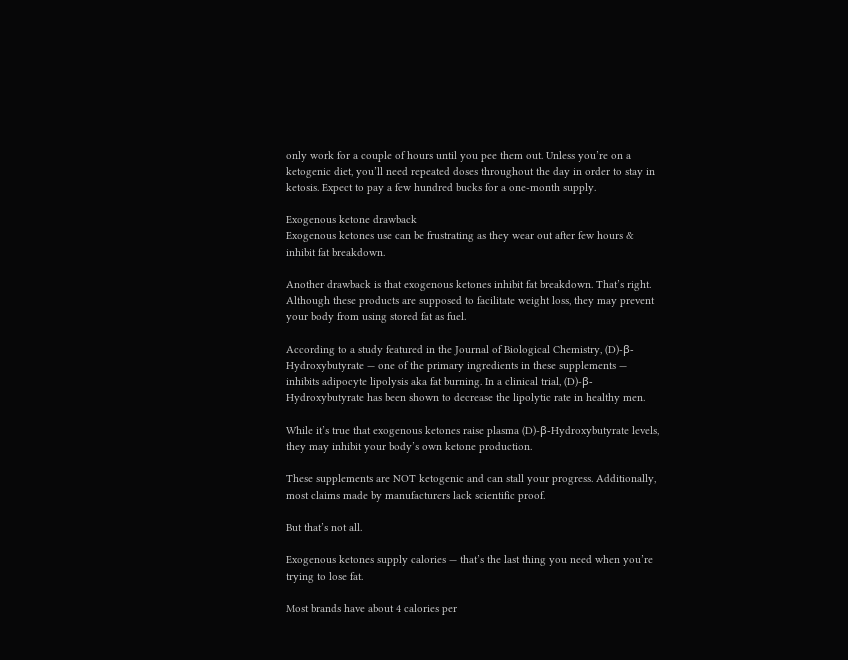only work for a couple of hours until you pee them out. Unless you’re on a ketogenic diet, you’ll need repeated doses throughout the day in order to stay in ketosis. Expect to pay a few hundred bucks for a one-month supply.

Exogenous ketone drawback
Exogenous ketones use can be frustrating as they wear out after few hours & inhibit fat breakdown.

Another drawback is that exogenous ketones inhibit fat breakdown. That’s right. Although these products are supposed to facilitate weight loss, they may prevent your body from using stored fat as fuel.

According to a study featured in the Journal of Biological Chemistry, (D)-β-Hydroxybutyrate — one of the primary ingredients in these supplements — inhibits adipocyte lipolysis aka fat burning. In a clinical trial, (D)-β-Hydroxybutyrate has been shown to decrease the lipolytic rate in healthy men.

While it’s true that exogenous ketones raise plasma (D)-β-Hydroxybutyrate levels, they may inhibit your body’s own ketone production.

These supplements are NOT ketogenic and can stall your progress. Additionally, most claims made by manufacturers lack scientific proof.

But that’s not all.

Exogenous ketones supply calories — that’s the last thing you need when you’re trying to lose fat.

Most brands have about 4 calories per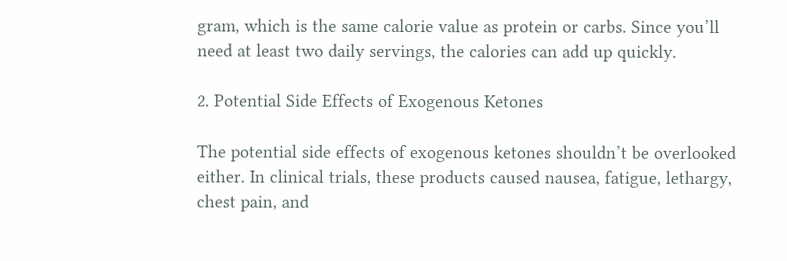gram, which is the same calorie value as protein or carbs. Since you’ll need at least two daily servings, the calories can add up quickly.

2. Potential Side Effects of Exogenous Ketones

The potential side effects of exogenous ketones shouldn’t be overlooked either. In clinical trials, these products caused nausea, fatigue, lethargy, chest pain, and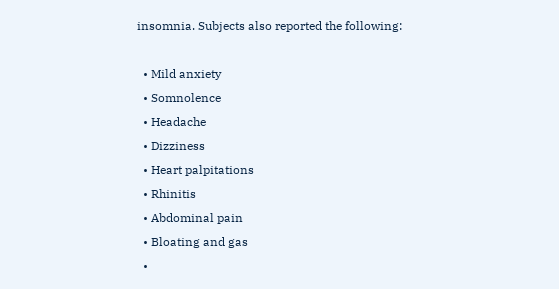insomnia. Subjects also reported the following:

  • Mild anxiety
  • Somnolence
  • Headache
  • Dizziness
  • Heart palpitations
  • Rhinitis
  • Abdominal pain
  • Bloating and gas
  •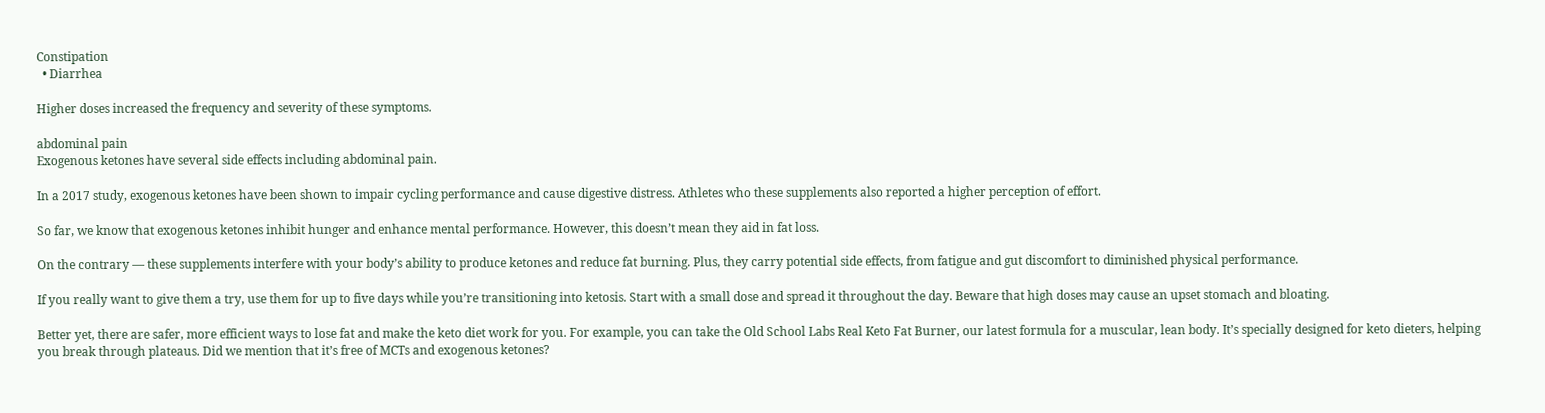Constipation
  • Diarrhea

Higher doses increased the frequency and severity of these symptoms.

abdominal pain
Exogenous ketones have several side effects including abdominal pain.

In a 2017 study, exogenous ketones have been shown to impair cycling performance and cause digestive distress. Athletes who these supplements also reported a higher perception of effort.

So far, we know that exogenous ketones inhibit hunger and enhance mental performance. However, this doesn’t mean they aid in fat loss.

On the contrary — these supplements interfere with your body’s ability to produce ketones and reduce fat burning. Plus, they carry potential side effects, from fatigue and gut discomfort to diminished physical performance.

If you really want to give them a try, use them for up to five days while you’re transitioning into ketosis. Start with a small dose and spread it throughout the day. Beware that high doses may cause an upset stomach and bloating.

Better yet, there are safer, more efficient ways to lose fat and make the keto diet work for you. For example, you can take the Old School Labs Real Keto Fat Burner, our latest formula for a muscular, lean body. It’s specially designed for keto dieters, helping you break through plateaus. Did we mention that it’s free of MCTs and exogenous ketones?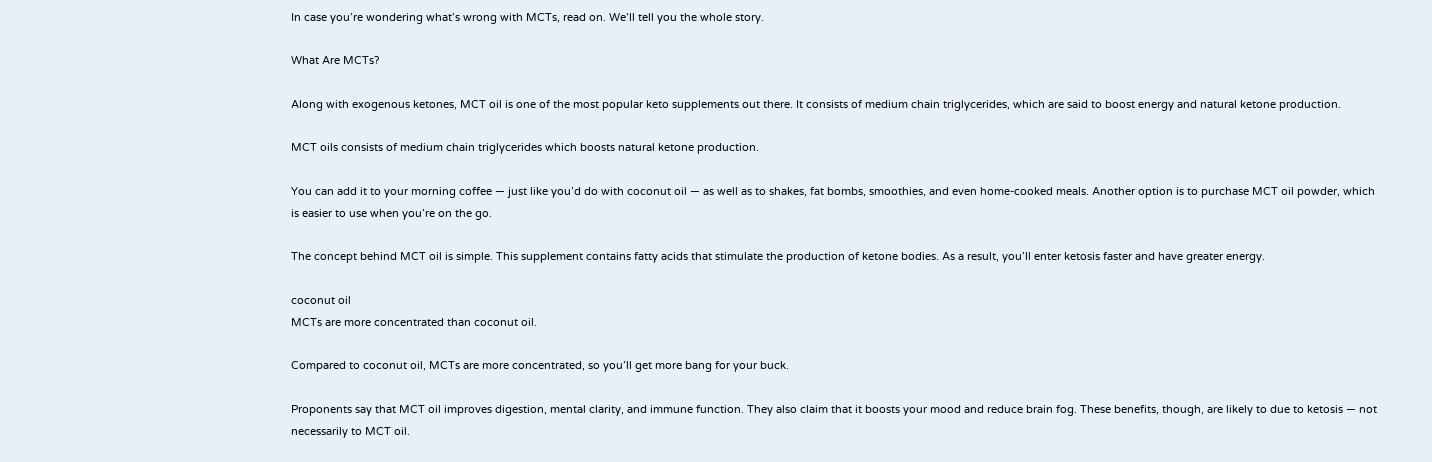In case you’re wondering what’s wrong with MCTs, read on. We’ll tell you the whole story.

What Are MCTs?

Along with exogenous ketones, MCT oil is one of the most popular keto supplements out there. It consists of medium chain triglycerides, which are said to boost energy and natural ketone production.

MCT oils consists of medium chain triglycerides which boosts natural ketone production.

You can add it to your morning coffee — just like you’d do with coconut oil — as well as to shakes, fat bombs, smoothies, and even home-cooked meals. Another option is to purchase MCT oil powder, which is easier to use when you’re on the go.

The concept behind MCT oil is simple. This supplement contains fatty acids that stimulate the production of ketone bodies. As a result, you’ll enter ketosis faster and have greater energy.

coconut oil
MCTs are more concentrated than coconut oil.

Compared to coconut oil, MCTs are more concentrated, so you’ll get more bang for your buck.

Proponents say that MCT oil improves digestion, mental clarity, and immune function. They also claim that it boosts your mood and reduce brain fog. These benefits, though, are likely to due to ketosis — not necessarily to MCT oil.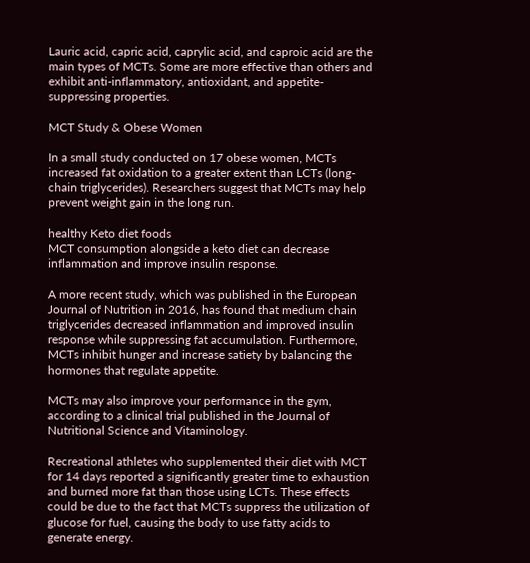Lauric acid, capric acid, caprylic acid, and caproic acid are the main types of MCTs. Some are more effective than others and exhibit anti-inflammatory, antioxidant, and appetite-suppressing properties.

MCT Study & Obese Women

In a small study conducted on 17 obese women, MCTs increased fat oxidation to a greater extent than LCTs (long-chain triglycerides). Researchers suggest that MCTs may help prevent weight gain in the long run.

healthy Keto diet foods
MCT consumption alongside a keto diet can decrease inflammation and improve insulin response.

A more recent study, which was published in the European Journal of Nutrition in 2016, has found that medium chain triglycerides decreased inflammation and improved insulin response while suppressing fat accumulation. Furthermore, MCTs inhibit hunger and increase satiety by balancing the hormones that regulate appetite.

MCTs may also improve your performance in the gym, according to a clinical trial published in the Journal of Nutritional Science and Vitaminology.

Recreational athletes who supplemented their diet with MCT for 14 days reported a significantly greater time to exhaustion and burned more fat than those using LCTs. These effects could be due to the fact that MCTs suppress the utilization of glucose for fuel, causing the body to use fatty acids to generate energy.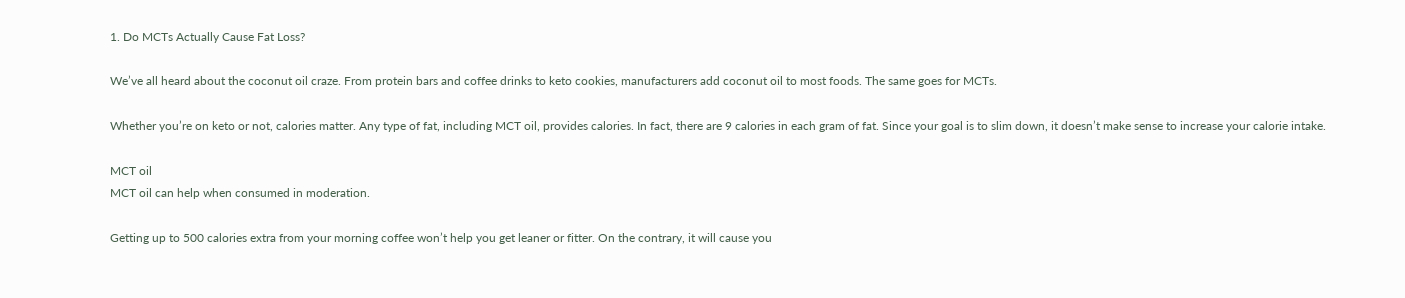1. Do MCTs Actually Cause Fat Loss?

We’ve all heard about the coconut oil craze. From protein bars and coffee drinks to keto cookies, manufacturers add coconut oil to most foods. The same goes for MCTs.

Whether you’re on keto or not, calories matter. Any type of fat, including MCT oil, provides calories. In fact, there are 9 calories in each gram of fat. Since your goal is to slim down, it doesn’t make sense to increase your calorie intake.

MCT oil
MCT oil can help when consumed in moderation.

Getting up to 500 calories extra from your morning coffee won’t help you get leaner or fitter. On the contrary, it will cause you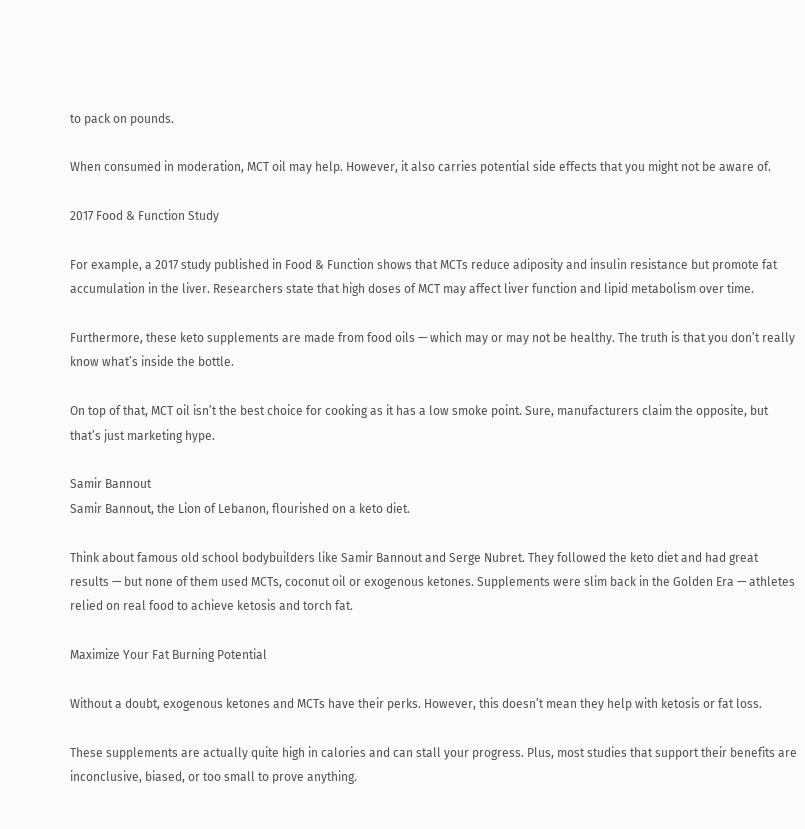to pack on pounds.

When consumed in moderation, MCT oil may help. However, it also carries potential side effects that you might not be aware of.

2017 Food & Function Study

For example, a 2017 study published in Food & Function shows that MCTs reduce adiposity and insulin resistance but promote fat accumulation in the liver. Researchers state that high doses of MCT may affect liver function and lipid metabolism over time.

Furthermore, these keto supplements are made from food oils — which may or may not be healthy. The truth is that you don’t really know what’s inside the bottle.

On top of that, MCT oil isn’t the best choice for cooking as it has a low smoke point. Sure, manufacturers claim the opposite, but that’s just marketing hype.

Samir Bannout
Samir Bannout, the Lion of Lebanon, flourished on a keto diet.

Think about famous old school bodybuilders like Samir Bannout and Serge Nubret. They followed the keto diet and had great results — but none of them used MCTs, coconut oil or exogenous ketones. Supplements were slim back in the Golden Era — athletes relied on real food to achieve ketosis and torch fat.

Maximize Your Fat Burning Potential

Without a doubt, exogenous ketones and MCTs have their perks. However, this doesn’t mean they help with ketosis or fat loss.

These supplements are actually quite high in calories and can stall your progress. Plus, most studies that support their benefits are inconclusive, biased, or too small to prove anything.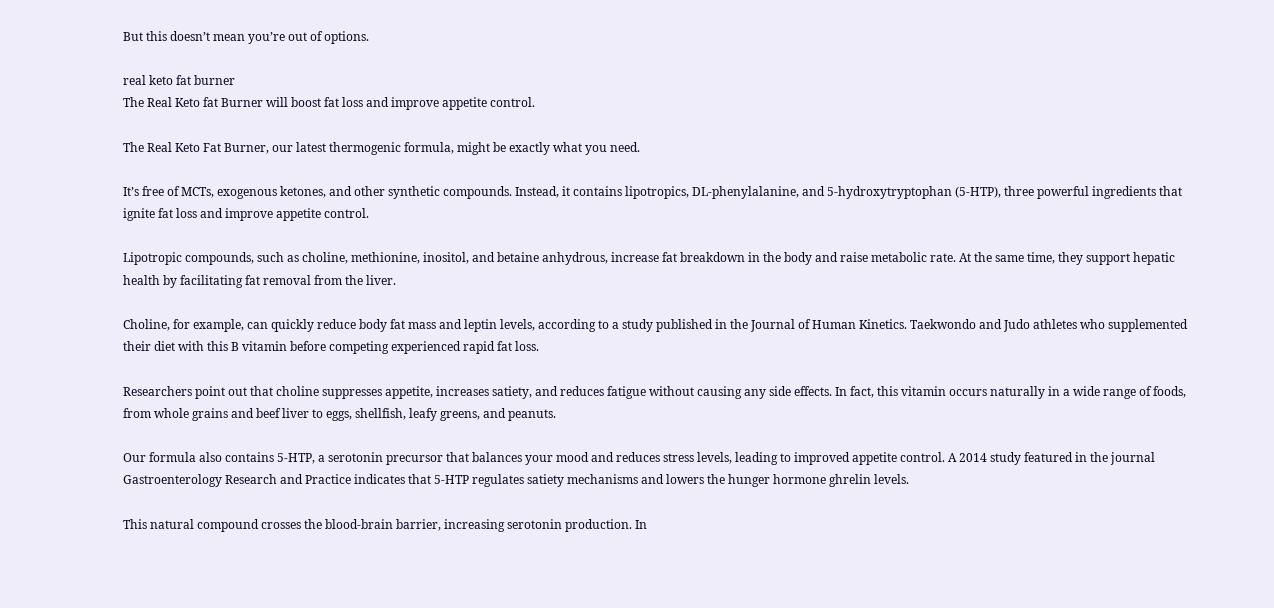But this doesn’t mean you’re out of options.

real keto fat burner
The Real Keto fat Burner will boost fat loss and improve appetite control.

The Real Keto Fat Burner, our latest thermogenic formula, might be exactly what you need.

It’s free of MCTs, exogenous ketones, and other synthetic compounds. Instead, it contains lipotropics, DL-phenylalanine, and 5-hydroxytryptophan (5-HTP), three powerful ingredients that ignite fat loss and improve appetite control.

Lipotropic compounds, such as choline, methionine, inositol, and betaine anhydrous, increase fat breakdown in the body and raise metabolic rate. At the same time, they support hepatic health by facilitating fat removal from the liver.

Choline, for example, can quickly reduce body fat mass and leptin levels, according to a study published in the Journal of Human Kinetics. Taekwondo and Judo athletes who supplemented their diet with this B vitamin before competing experienced rapid fat loss.

Researchers point out that choline suppresses appetite, increases satiety, and reduces fatigue without causing any side effects. In fact, this vitamin occurs naturally in a wide range of foods, from whole grains and beef liver to eggs, shellfish, leafy greens, and peanuts.

Our formula also contains 5-HTP, a serotonin precursor that balances your mood and reduces stress levels, leading to improved appetite control. A 2014 study featured in the journal Gastroenterology Research and Practice indicates that 5-HTP regulates satiety mechanisms and lowers the hunger hormone ghrelin levels.

This natural compound crosses the blood-brain barrier, increasing serotonin production. In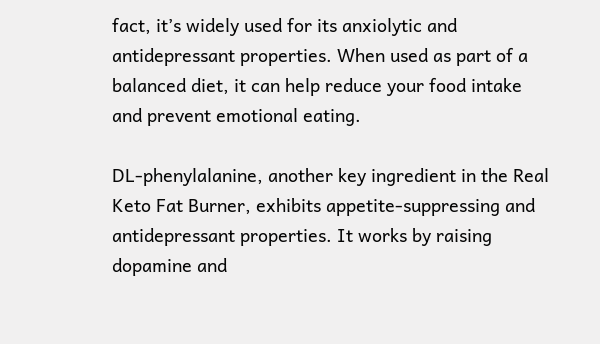fact, it’s widely used for its anxiolytic and antidepressant properties. When used as part of a balanced diet, it can help reduce your food intake and prevent emotional eating.

DL-phenylalanine, another key ingredient in the Real Keto Fat Burner, exhibits appetite-suppressing and antidepressant properties. It works by raising dopamine and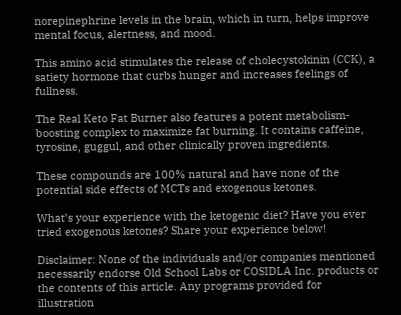norepinephrine levels in the brain, which in turn, helps improve mental focus, alertness, and mood.

This amino acid stimulates the release of cholecystokinin (CCK), a satiety hormone that curbs hunger and increases feelings of fullness.

The Real Keto Fat Burner also features a potent metabolism-boosting complex to maximize fat burning. It contains caffeine, tyrosine, guggul, and other clinically proven ingredients.

These compounds are 100% natural and have none of the potential side effects of MCTs and exogenous ketones.

What’s your experience with the ketogenic diet? Have you ever tried exogenous ketones? Share your experience below!

Disclaimer: None of the individuals and/or companies mentioned necessarily endorse Old School Labs or COSIDLA Inc. products or the contents of this article. Any programs provided for illustration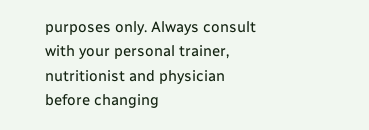purposes only. Always consult with your personal trainer, nutritionist and physician before changing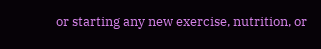or starting any new exercise, nutrition, or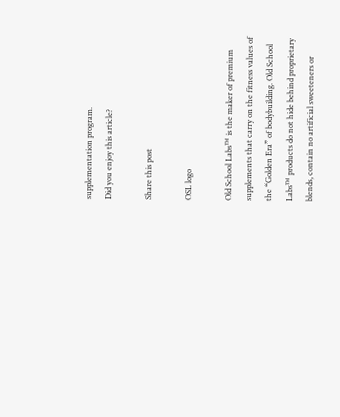supplementation program.
Did you enjoy this article?

Share this post

OSL logo

Old School Labs™ is the maker of premium supplements that carry on the fitness values of the “Golden Era” of bodybuilding. Old School Labs™ products do not hide behind proprietary blends, contain no artificial sweeteners or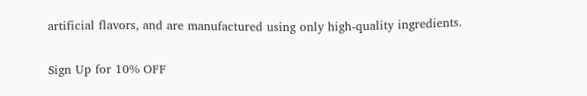artificial flavors, and are manufactured using only high-quality ingredients.

Sign Up for 10% OFF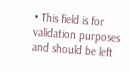• This field is for validation purposes and should be left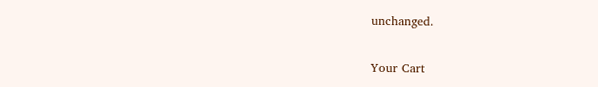unchanged.

Your Cart